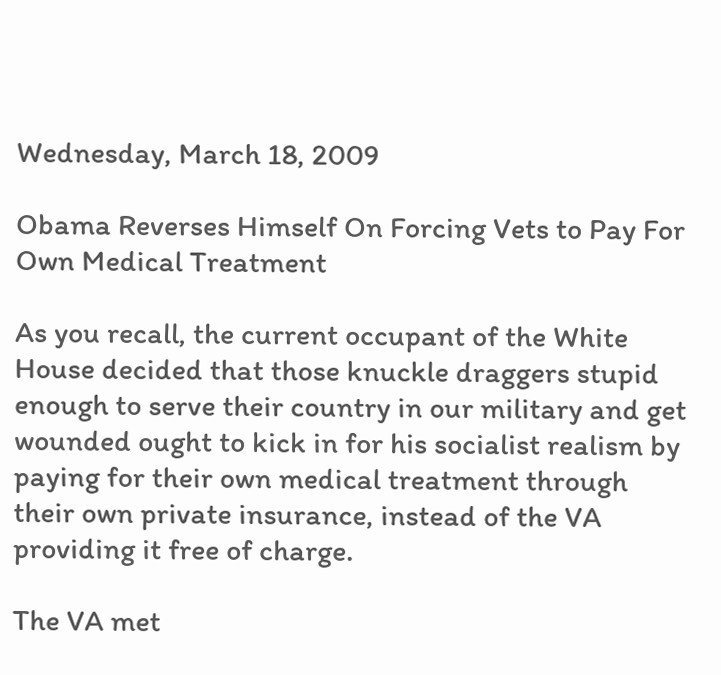Wednesday, March 18, 2009

Obama Reverses Himself On Forcing Vets to Pay For Own Medical Treatment

As you recall, the current occupant of the White House decided that those knuckle draggers stupid enough to serve their country in our military and get wounded ought to kick in for his socialist realism by paying for their own medical treatment through their own private insurance, instead of the VA providing it free of charge.

The VA met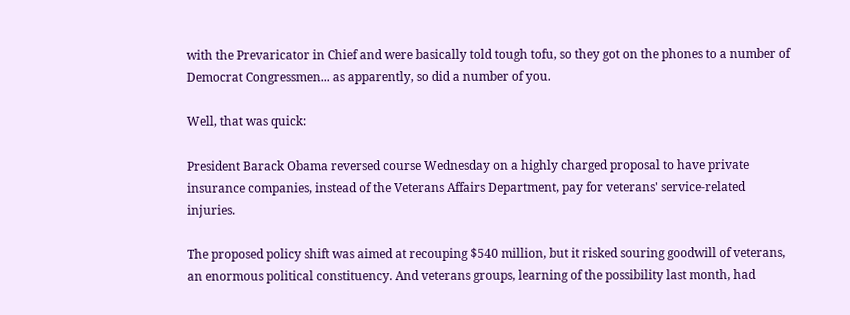with the Prevaricator in Chief and were basically told tough tofu, so they got on the phones to a number of Democrat Congressmen... as apparently, so did a number of you.

Well, that was quick:

President Barack Obama reversed course Wednesday on a highly charged proposal to have private insurance companies, instead of the Veterans Affairs Department, pay for veterans' service-related injuries.

The proposed policy shift was aimed at recouping $540 million, but it risked souring goodwill of veterans, an enormous political constituency. And veterans groups, learning of the possibility last month, had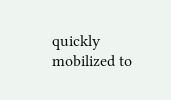quickly mobilized to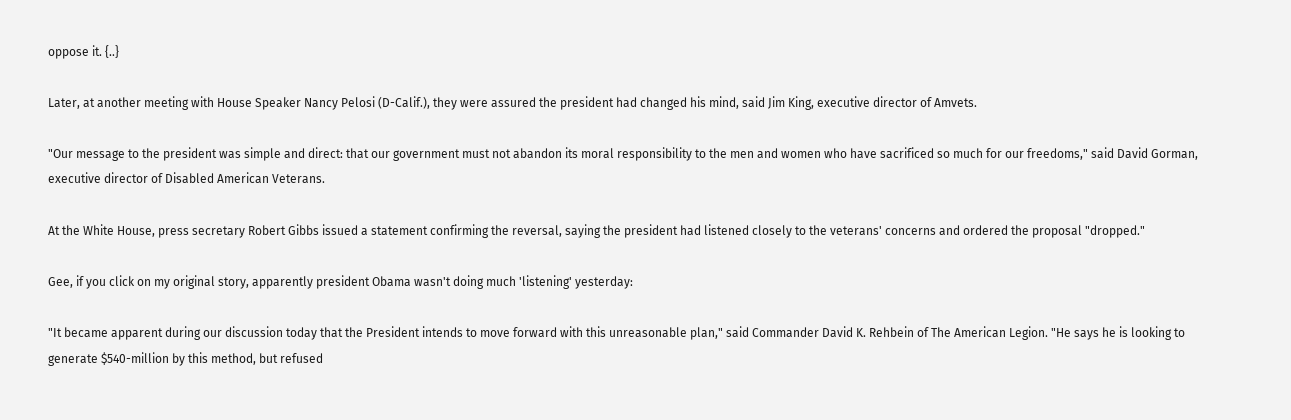oppose it. {..}

Later, at another meeting with House Speaker Nancy Pelosi (D-Calif.), they were assured the president had changed his mind, said Jim King, executive director of Amvets.

"Our message to the president was simple and direct: that our government must not abandon its moral responsibility to the men and women who have sacrificed so much for our freedoms," said David Gorman, executive director of Disabled American Veterans.

At the White House, press secretary Robert Gibbs issued a statement confirming the reversal, saying the president had listened closely to the veterans' concerns and ordered the proposal "dropped."

Gee, if you click on my original story, apparently president Obama wasn't doing much 'listening' yesterday:

"It became apparent during our discussion today that the President intends to move forward with this unreasonable plan," said Commander David K. Rehbein of The American Legion. "He says he is looking to generate $540-million by this method, but refused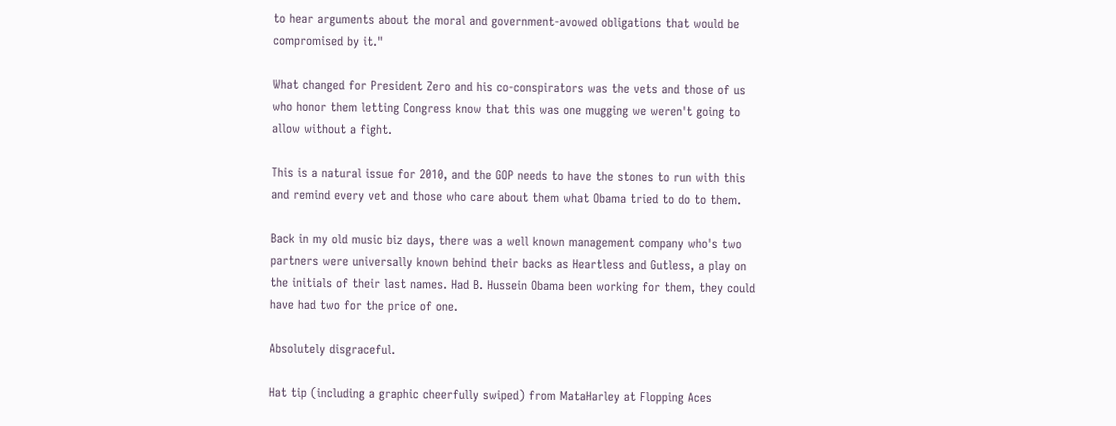to hear arguments about the moral and government-avowed obligations that would be compromised by it."

What changed for President Zero and his co-conspirators was the vets and those of us who honor them letting Congress know that this was one mugging we weren't going to allow without a fight.

This is a natural issue for 2010, and the GOP needs to have the stones to run with this and remind every vet and those who care about them what Obama tried to do to them.

Back in my old music biz days, there was a well known management company who's two partners were universally known behind their backs as Heartless and Gutless, a play on the initials of their last names. Had B. Hussein Obama been working for them, they could have had two for the price of one.

Absolutely disgraceful.

Hat tip (including a graphic cheerfully swiped) from MataHarley at Flopping Aces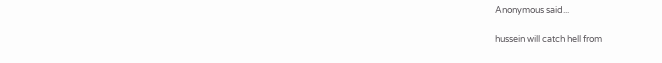Anonymous said...

hussein will catch hell from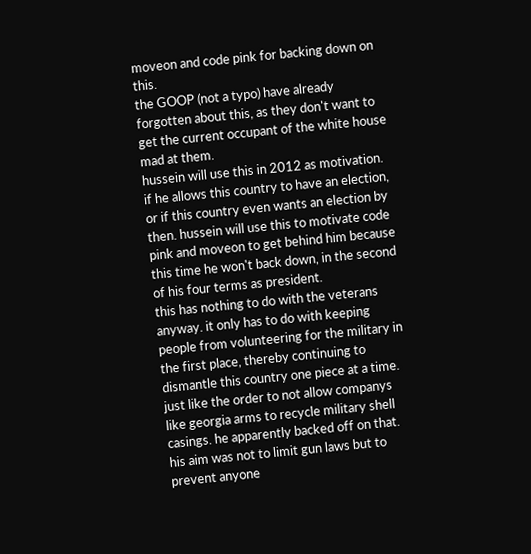moveon and code pink for backing down on this.
the GOOP (not a typo) have already forgotten about this, as they don't want to get the current occupant of the white house mad at them.
hussein will use this in 2012 as motivation. if he allows this country to have an election, or if this country even wants an election by then. hussein will use this to motivate code pink and moveon to get behind him because this time he won't back down, in the second of his four terms as president.
this has nothing to do with the veterans anyway. it only has to do with keeping people from volunteering for the military in the first place, thereby continuing to dismantle this country one piece at a time.
just like the order to not allow companys like georgia arms to recycle military shell casings. he apparently backed off on that. his aim was not to limit gun laws but to prevent anyone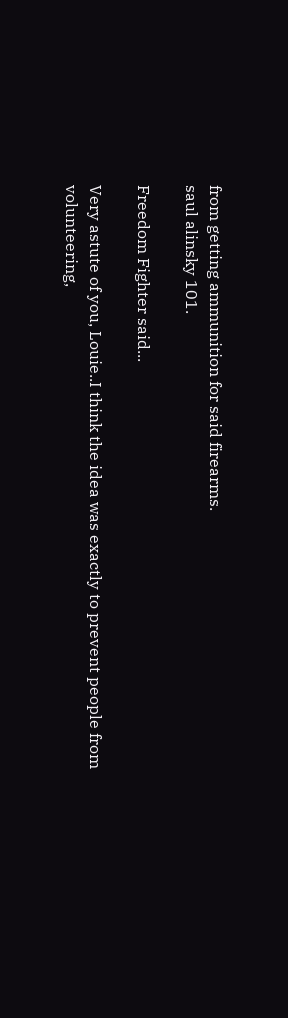from getting ammunition for said firearms.
saul alinsky 101.

Freedom Fighter said...

Very astute of you, Louie..I think the idea was exactly to prevent people from volunteering,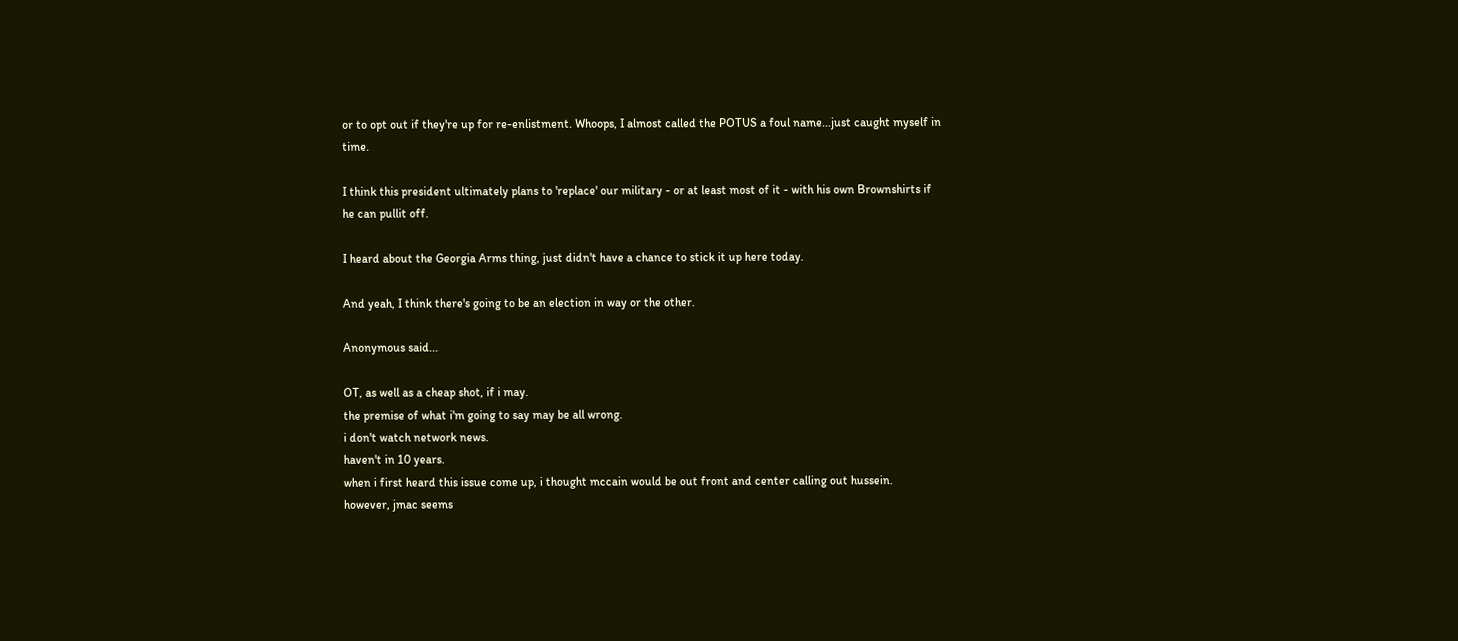or to opt out if they're up for re-enlistment. Whoops, I almost called the POTUS a foul name...just caught myself in time.

I think this president ultimately plans to 'replace' our military - or at least most of it - with his own Brownshirts if he can pullit off.

I heard about the Georgia Arms thing, just didn't have a chance to stick it up here today.

And yeah, I think there's going to be an election in way or the other.

Anonymous said...

OT, as well as a cheap shot, if i may.
the premise of what i'm going to say may be all wrong.
i don't watch network news.
haven't in 10 years.
when i first heard this issue come up, i thought mccain would be out front and center calling out hussein.
however, jmac seems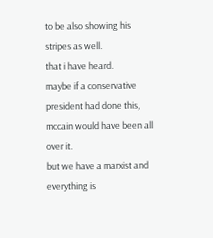to be also showing his stripes as well.
that i have heard.
maybe if a conservative president had done this, mccain would have been all over it.
but we have a marxist and everything is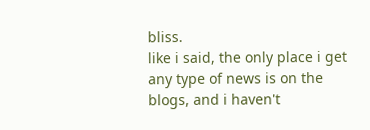bliss.
like i said, the only place i get any type of news is on the blogs, and i haven't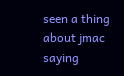seen a thing about jmac saying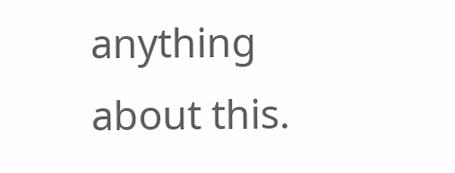anything about this.